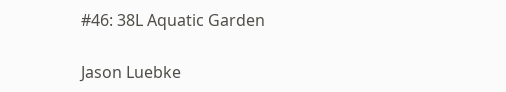#46: 38L Aquatic Garden

Jason Luebke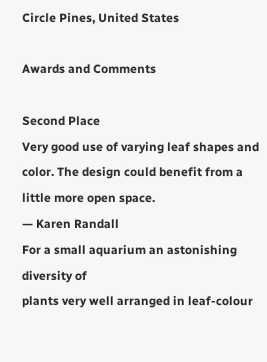Circle Pines, United States

Awards and Comments

Second Place
Very good use of varying leaf shapes and color. The design could benefit from a little more open space.
— Karen Randall
For a small aquarium an astonishing diversity of
plants very well arranged in leaf-colour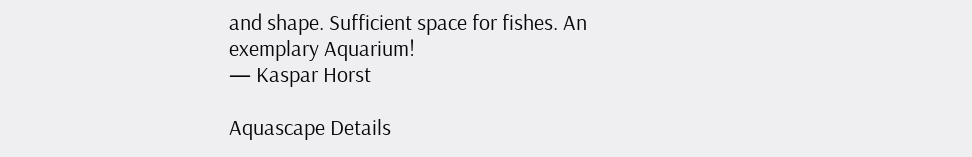and shape. Sufficient space for fishes. An
exemplary Aquarium!
— Kaspar Horst

Aquascape Details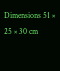Dimensions 51 × 25 × 30 cm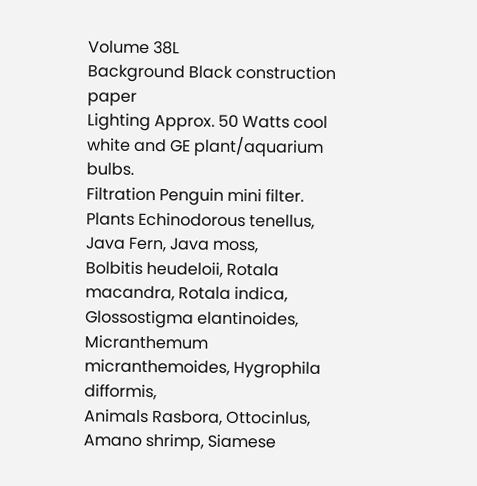Volume 38L
Background Black construction paper
Lighting Approx. 50 Watts cool white and GE plant/aquarium bulbs.
Filtration Penguin mini filter.
Plants Echinodorous tenellus, Java Fern, Java moss,
Bolbitis heudeloii, Rotala macandra, Rotala indica,
Glossostigma elantinoides, Micranthemum
micranthemoides, Hygrophila difformis,
Animals Rasbora, Ottocinlus, Amano shrimp, Siamese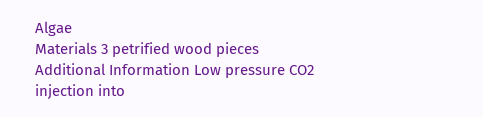Algae
Materials 3 petrified wood pieces
Additional Information Low pressure CO2 injection into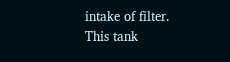intake of filter.
This tank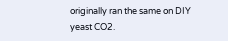originally ran the same on DIY yeast CO2.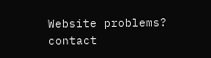Website problems? contact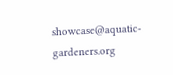showcase@aquatic-gardeners.org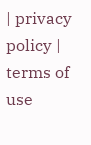| privacy policy | terms of use